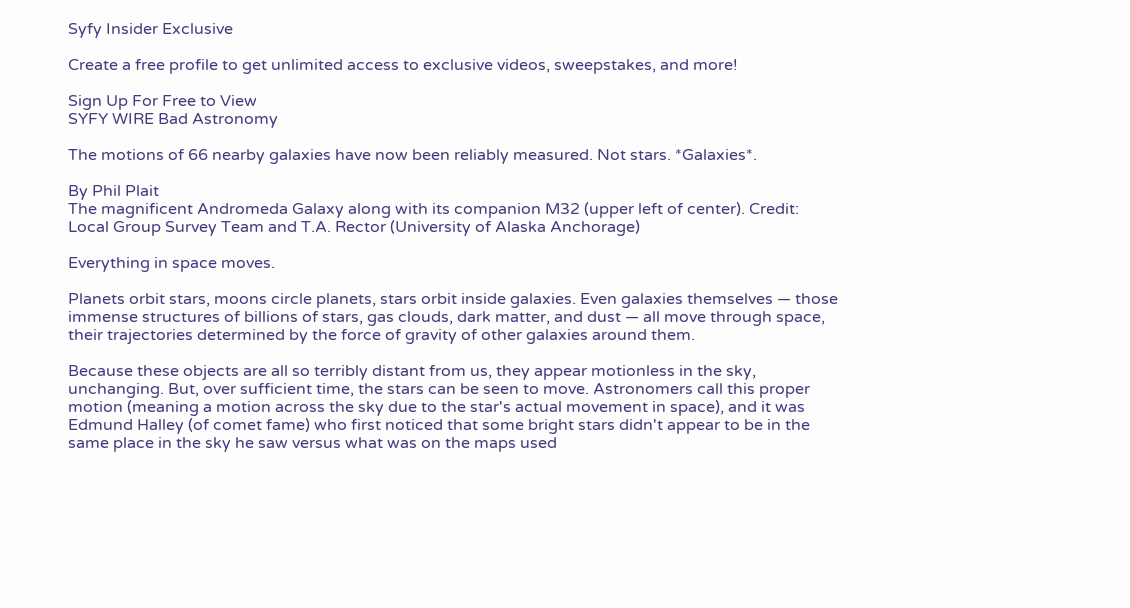Syfy Insider Exclusive

Create a free profile to get unlimited access to exclusive videos, sweepstakes, and more!

Sign Up For Free to View
SYFY WIRE Bad Astronomy

The motions of 66 nearby galaxies have now been reliably measured. Not stars. *Galaxies*.

By Phil Plait
The magnificent Andromeda Galaxy along with its companion M32 (upper left of center). Credit: Local Group Survey Team and T.A. Rector (University of Alaska Anchorage)

Everything in space moves.

Planets orbit stars, moons circle planets, stars orbit inside galaxies. Even galaxies themselves — those immense structures of billions of stars, gas clouds, dark matter, and dust — all move through space, their trajectories determined by the force of gravity of other galaxies around them.

Because these objects are all so terribly distant from us, they appear motionless in the sky, unchanging. But, over sufficient time, the stars can be seen to move. Astronomers call this proper motion (meaning a motion across the sky due to the star's actual movement in space), and it was Edmund Halley (of comet fame) who first noticed that some bright stars didn't appear to be in the same place in the sky he saw versus what was on the maps used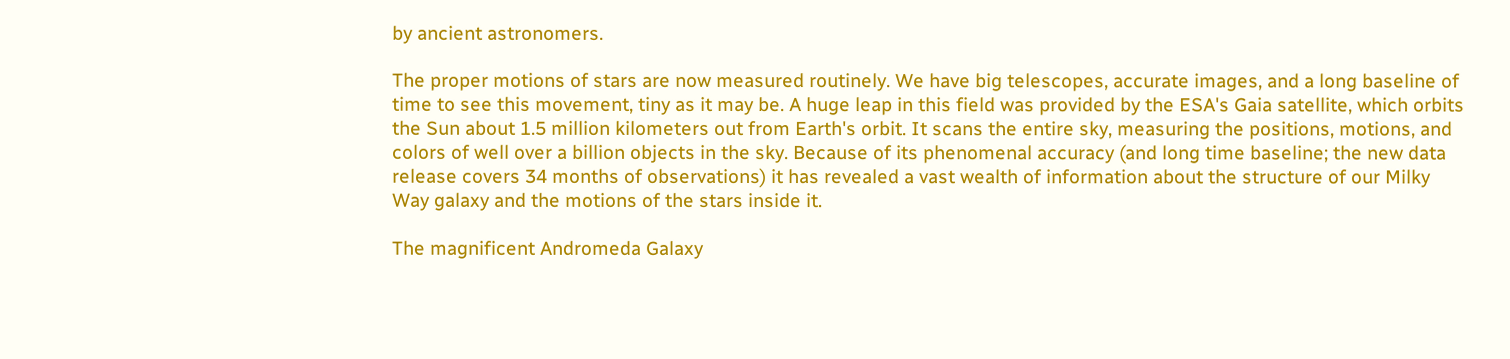by ancient astronomers.

The proper motions of stars are now measured routinely. We have big telescopes, accurate images, and a long baseline of time to see this movement, tiny as it may be. A huge leap in this field was provided by the ESA's Gaia satellite, which orbits the Sun about 1.5 million kilometers out from Earth's orbit. It scans the entire sky, measuring the positions, motions, and colors of well over a billion objects in the sky. Because of its phenomenal accuracy (and long time baseline; the new data release covers 34 months of observations) it has revealed a vast wealth of information about the structure of our Milky Way galaxy and the motions of the stars inside it.

The magnificent Andromeda Galaxy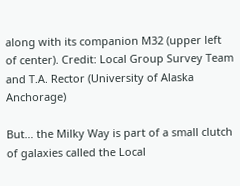along with its companion M32 (upper left of center). Credit: Local Group Survey Team and T.A. Rector (University of Alaska Anchorage)

But… the Milky Way is part of a small clutch of galaxies called the Local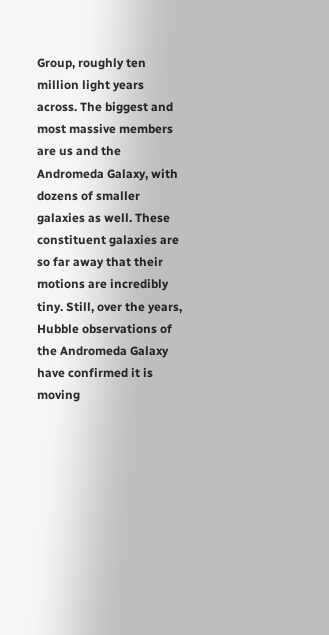Group, roughly ten million light years across. The biggest and most massive members are us and the Andromeda Galaxy, with dozens of smaller galaxies as well. These constituent galaxies are so far away that their motions are incredibly tiny. Still, over the years, Hubble observations of the Andromeda Galaxy have confirmed it is moving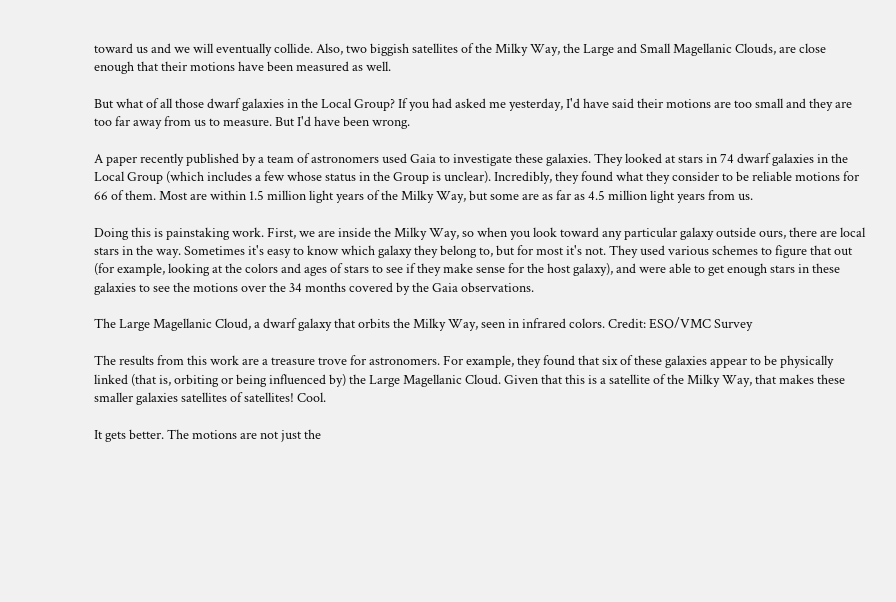toward us and we will eventually collide. Also, two biggish satellites of the Milky Way, the Large and Small Magellanic Clouds, are close enough that their motions have been measured as well.

But what of all those dwarf galaxies in the Local Group? If you had asked me yesterday, I'd have said their motions are too small and they are too far away from us to measure. But I'd have been wrong.

A paper recently published by a team of astronomers used Gaia to investigate these galaxies. They looked at stars in 74 dwarf galaxies in the Local Group (which includes a few whose status in the Group is unclear). Incredibly, they found what they consider to be reliable motions for 66 of them. Most are within 1.5 million light years of the Milky Way, but some are as far as 4.5 million light years from us.

Doing this is painstaking work. First, we are inside the Milky Way, so when you look toward any particular galaxy outside ours, there are local stars in the way. Sometimes it's easy to know which galaxy they belong to, but for most it's not. They used various schemes to figure that out (for example, looking at the colors and ages of stars to see if they make sense for the host galaxy), and were able to get enough stars in these galaxies to see the motions over the 34 months covered by the Gaia observations.

The Large Magellanic Cloud, a dwarf galaxy that orbits the Milky Way, seen in infrared colors. Credit: ESO/VMC Survey

The results from this work are a treasure trove for astronomers. For example, they found that six of these galaxies appear to be physically linked (that is, orbiting or being influenced by) the Large Magellanic Cloud. Given that this is a satellite of the Milky Way, that makes these smaller galaxies satellites of satellites! Cool.

It gets better. The motions are not just the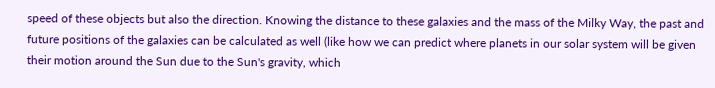speed of these objects but also the direction. Knowing the distance to these galaxies and the mass of the Milky Way, the past and future positions of the galaxies can be calculated as well (like how we can predict where planets in our solar system will be given their motion around the Sun due to the Sun's gravity, which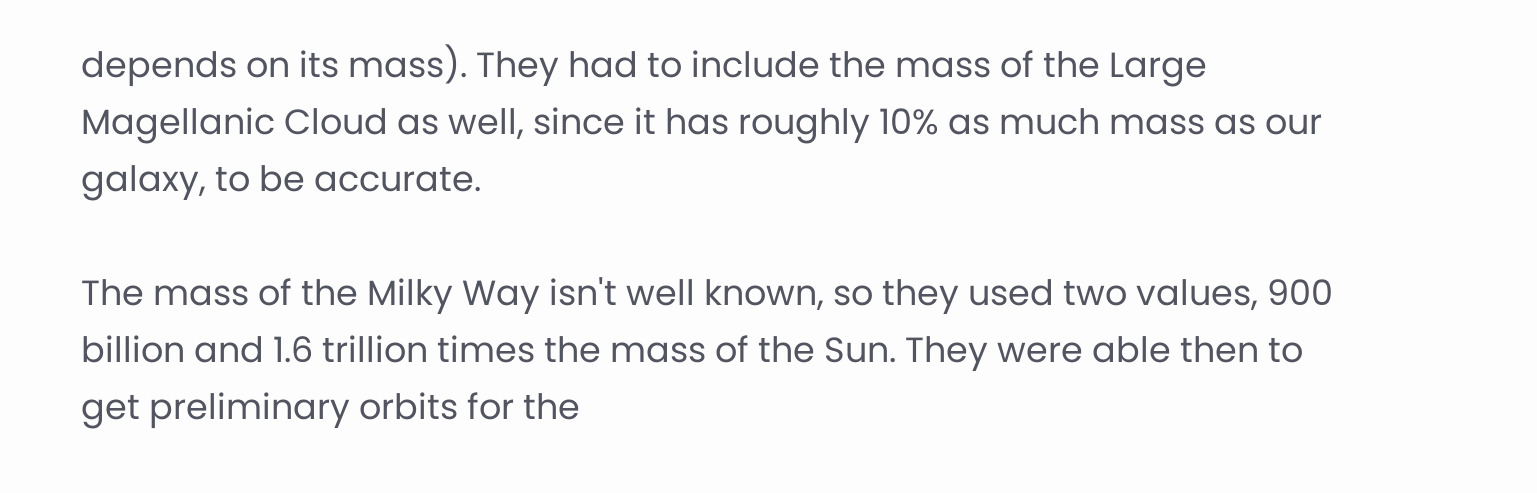depends on its mass). They had to include the mass of the Large Magellanic Cloud as well, since it has roughly 10% as much mass as our galaxy, to be accurate.

The mass of the Milky Way isn't well known, so they used two values, 900 billion and 1.6 trillion times the mass of the Sun. They were able then to get preliminary orbits for the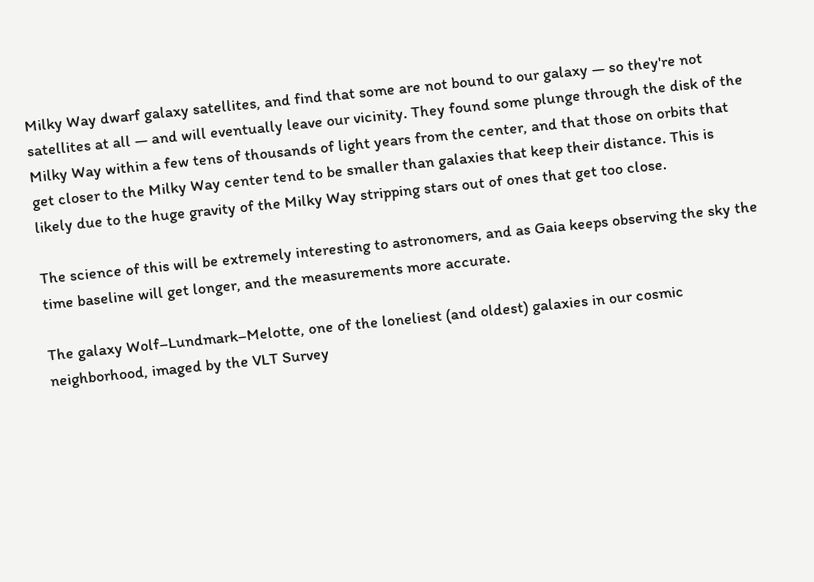Milky Way dwarf galaxy satellites, and find that some are not bound to our galaxy — so they're not satellites at all — and will eventually leave our vicinity. They found some plunge through the disk of the Milky Way within a few tens of thousands of light years from the center, and that those on orbits that get closer to the Milky Way center tend to be smaller than galaxies that keep their distance. This is likely due to the huge gravity of the Milky Way stripping stars out of ones that get too close.

The science of this will be extremely interesting to astronomers, and as Gaia keeps observing the sky the time baseline will get longer, and the measurements more accurate.

The galaxy Wolf–Lundmark–Melotte, one of the loneliest (and oldest) galaxies in our cosmic neighborhood, imaged by the VLT Survey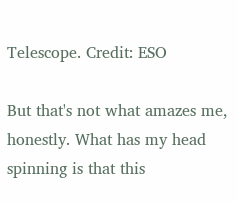Telescope. Credit: ESO

But that's not what amazes me, honestly. What has my head spinning is that this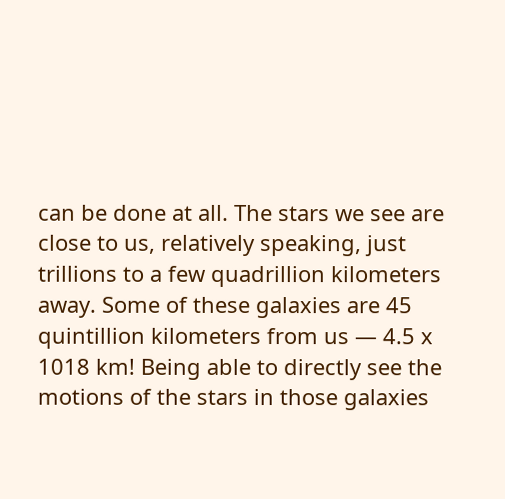can be done at all. The stars we see are close to us, relatively speaking, just trillions to a few quadrillion kilometers away. Some of these galaxies are 45 quintillion kilometers from us — 4.5 x 1018 km! Being able to directly see the motions of the stars in those galaxies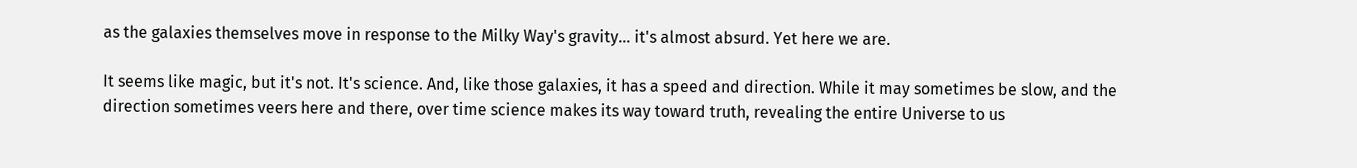as the galaxies themselves move in response to the Milky Way's gravity… it's almost absurd. Yet here we are.

It seems like magic, but it's not. It's science. And, like those galaxies, it has a speed and direction. While it may sometimes be slow, and the direction sometimes veers here and there, over time science makes its way toward truth, revealing the entire Universe to us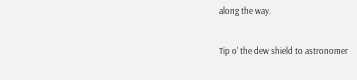along the way.

Tip o' the dew shield to astronomer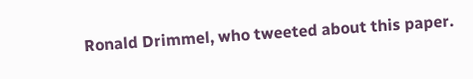Ronald Drimmel, who tweeted about this paper.